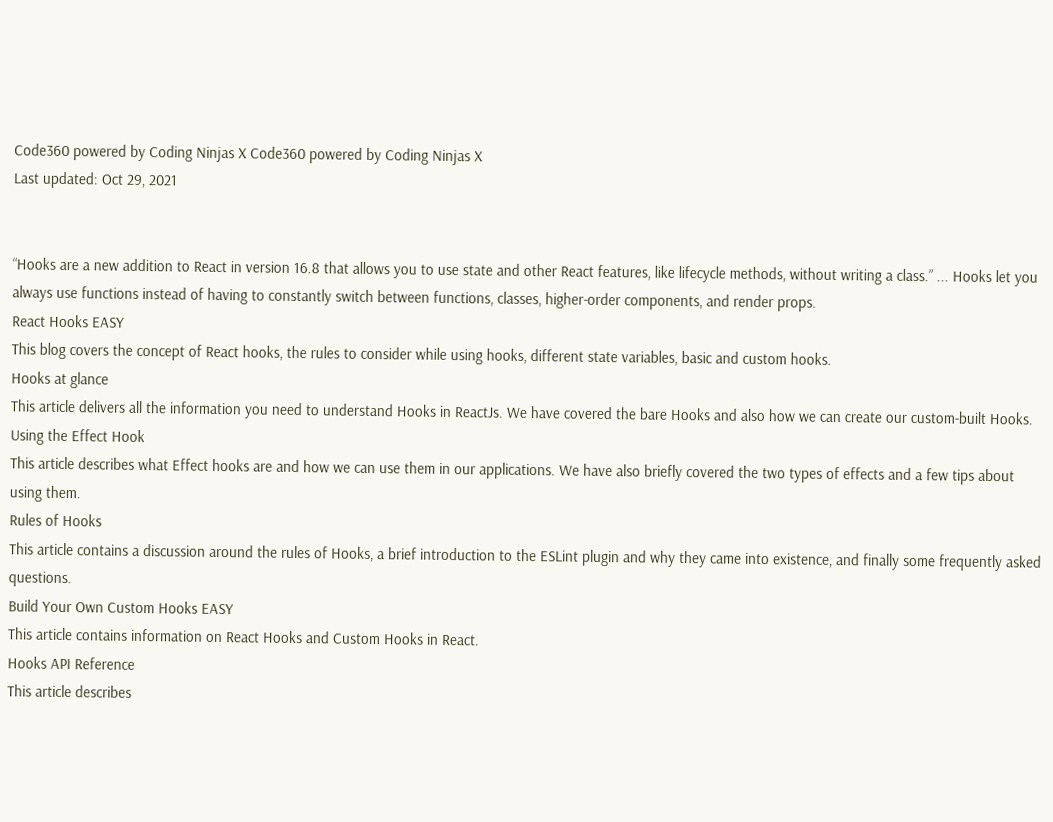Code360 powered by Coding Ninjas X Code360 powered by Coding Ninjas X
Last updated: Oct 29, 2021


“Hooks are a new addition to React in version 16.8 that allows you to use state and other React features, like lifecycle methods, without writing a class.” ... Hooks let you always use functions instead of having to constantly switch between functions, classes, higher-order components, and render props.
React Hooks EASY
This blog covers the concept of React hooks, the rules to consider while using hooks, different state variables, basic and custom hooks.
Hooks at glance
This article delivers all the information you need to understand Hooks in ReactJs. We have covered the bare Hooks and also how we can create our custom-built Hooks.
Using the Effect Hook
This article describes what Effect hooks are and how we can use them in our applications. We have also briefly covered the two types of effects and a few tips about using them.
Rules of Hooks
This article contains a discussion around the rules of Hooks, a brief introduction to the ESLint plugin and why they came into existence, and finally some frequently asked questions.
Build Your Own Custom Hooks EASY
This article contains information on React Hooks and Custom Hooks in React.
Hooks API Reference
This article describes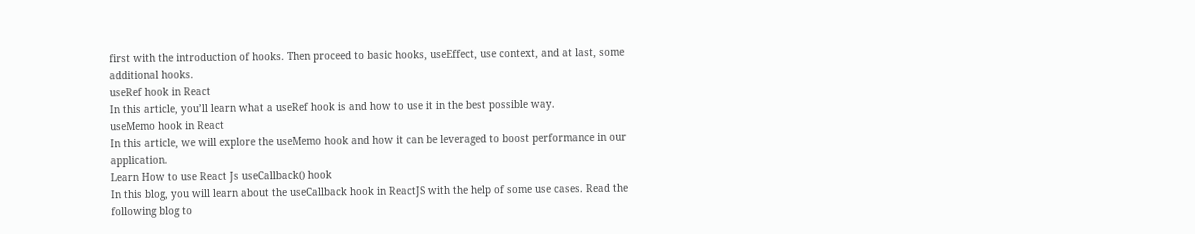first with the introduction of hooks. Then proceed to basic hooks, useEffect, use context, and at last, some additional hooks.
useRef hook in React
In this article, you’ll learn what a useRef hook is and how to use it in the best possible way.
useMemo hook in React
In this article, we will explore the useMemo hook and how it can be leveraged to boost performance in our application.
Learn How to use React Js useCallback() hook
In this blog, you will learn about the useCallback hook in ReactJS with the help of some use cases. Read the following blog to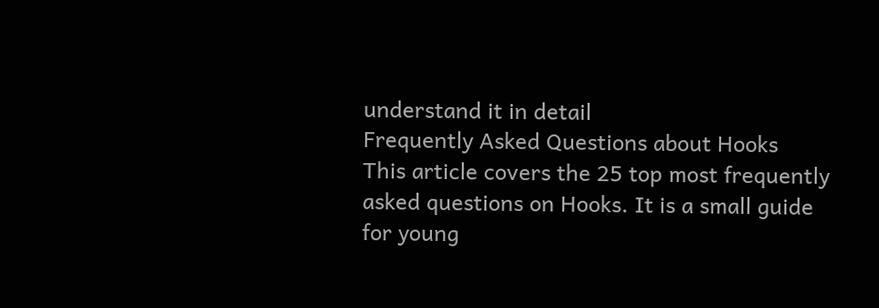understand it in detail
Frequently Asked Questions about Hooks
This article covers the 25 top most frequently asked questions on Hooks. It is a small guide for young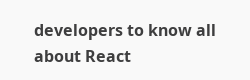developers to know all about React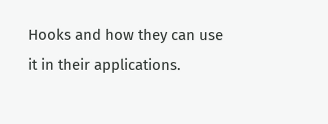Hooks and how they can use it in their applications.